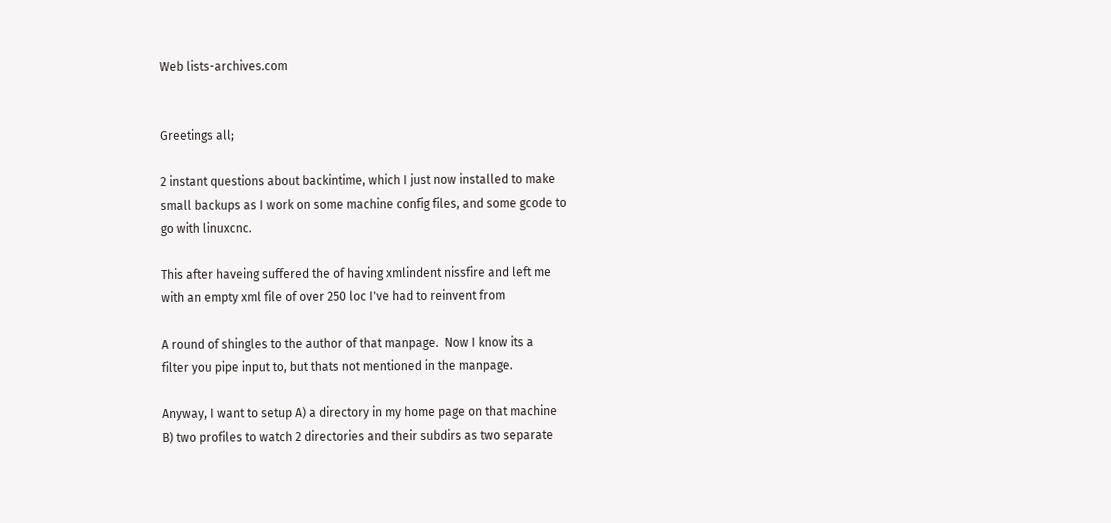Web lists-archives.com


Greetings all;

2 instant questions about backintime, which I just now installed to make
small backups as I work on some machine config files, and some gcode to
go with linuxcnc.

This after haveing suffered the of having xmlindent nissfire and left me
with an empty xml file of over 250 loc I've had to reinvent from

A round of shingles to the author of that manpage.  Now I know its a
filter you pipe input to, but thats not mentioned in the manpage.

Anyway, I want to setup A) a directory in my home page on that machine
B) two profiles to watch 2 directories and their subdirs as two separate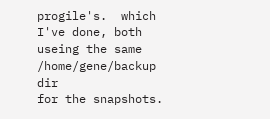progile's.  which I've done, both useing the same /home/gene/backup dir
for the snapshots.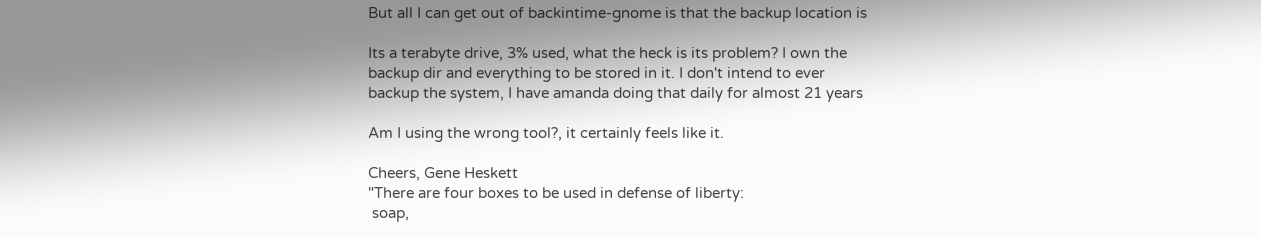But all I can get out of backintime-gnome is that the backup location is

Its a terabyte drive, 3% used, what the heck is its problem? I own the
backup dir and everything to be stored in it. I don't intend to ever
backup the system, I have amanda doing that daily for almost 21 years

Am I using the wrong tool?, it certainly feels like it.

Cheers, Gene Heskett
"There are four boxes to be used in defense of liberty:
 soap,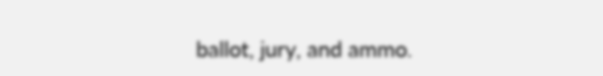ballot, jury, and ammo.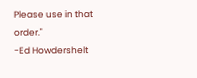Please use in that order."
-Ed Howdershelt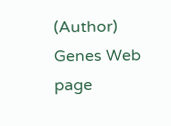(Author)
Genes Web page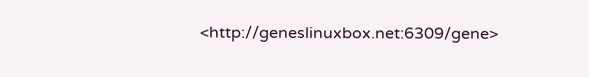<http://geneslinuxbox.net:6309/gene>